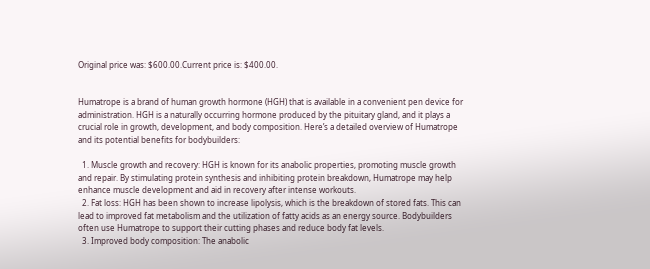Original price was: $600.00.Current price is: $400.00.


Humatrope is a brand of human growth hormone (HGH) that is available in a convenient pen device for administration. HGH is a naturally occurring hormone produced by the pituitary gland, and it plays a crucial role in growth, development, and body composition. Here’s a detailed overview of Humatrope and its potential benefits for bodybuilders:

  1. Muscle growth and recovery: HGH is known for its anabolic properties, promoting muscle growth and repair. By stimulating protein synthesis and inhibiting protein breakdown, Humatrope may help enhance muscle development and aid in recovery after intense workouts.
  2. Fat loss: HGH has been shown to increase lipolysis, which is the breakdown of stored fats. This can lead to improved fat metabolism and the utilization of fatty acids as an energy source. Bodybuilders often use Humatrope to support their cutting phases and reduce body fat levels.
  3. Improved body composition: The anabolic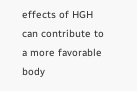effects of HGH can contribute to a more favorable body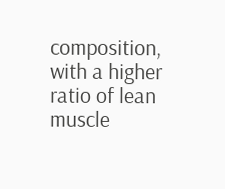composition, with a higher ratio of lean muscle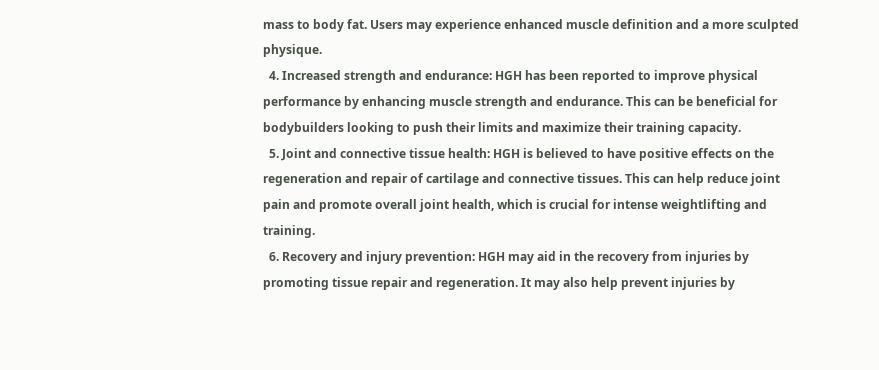mass to body fat. Users may experience enhanced muscle definition and a more sculpted physique.
  4. Increased strength and endurance: HGH has been reported to improve physical performance by enhancing muscle strength and endurance. This can be beneficial for bodybuilders looking to push their limits and maximize their training capacity.
  5. Joint and connective tissue health: HGH is believed to have positive effects on the regeneration and repair of cartilage and connective tissues. This can help reduce joint pain and promote overall joint health, which is crucial for intense weightlifting and training.
  6. Recovery and injury prevention: HGH may aid in the recovery from injuries by promoting tissue repair and regeneration. It may also help prevent injuries by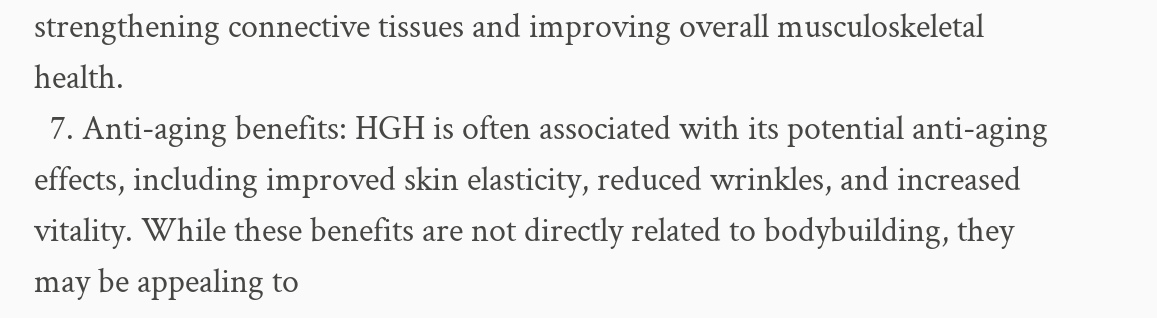strengthening connective tissues and improving overall musculoskeletal health.
  7. Anti-aging benefits: HGH is often associated with its potential anti-aging effects, including improved skin elasticity, reduced wrinkles, and increased vitality. While these benefits are not directly related to bodybuilding, they may be appealing to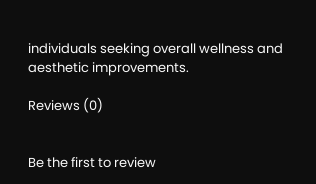individuals seeking overall wellness and aesthetic improvements.

Reviews (0)


Be the first to review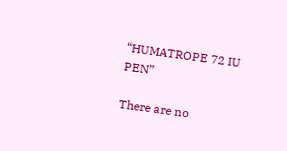“HUMATROPE 72 IU PEN”

There are no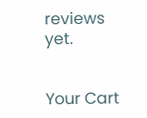reviews yet.


Your Cart